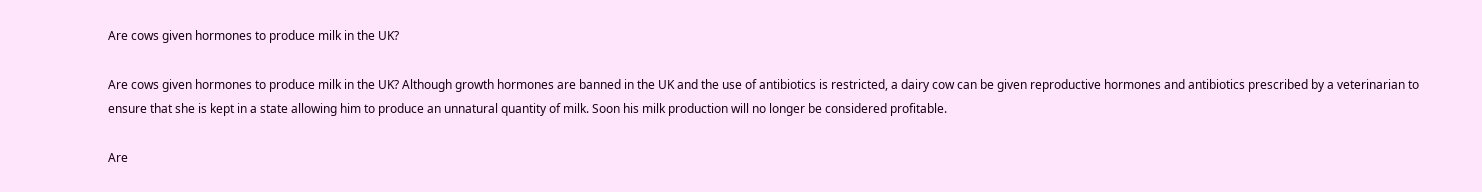Are cows given hormones to produce milk in the UK?

Are cows given hormones to produce milk in the UK? Although growth hormones are banned in the UK and the use of antibiotics is restricted, a dairy cow can be given reproductive hormones and antibiotics prescribed by a veterinarian to ensure that she is kept in a state allowing him to produce an unnatural quantity of milk. Soon his milk production will no longer be considered profitable.

Are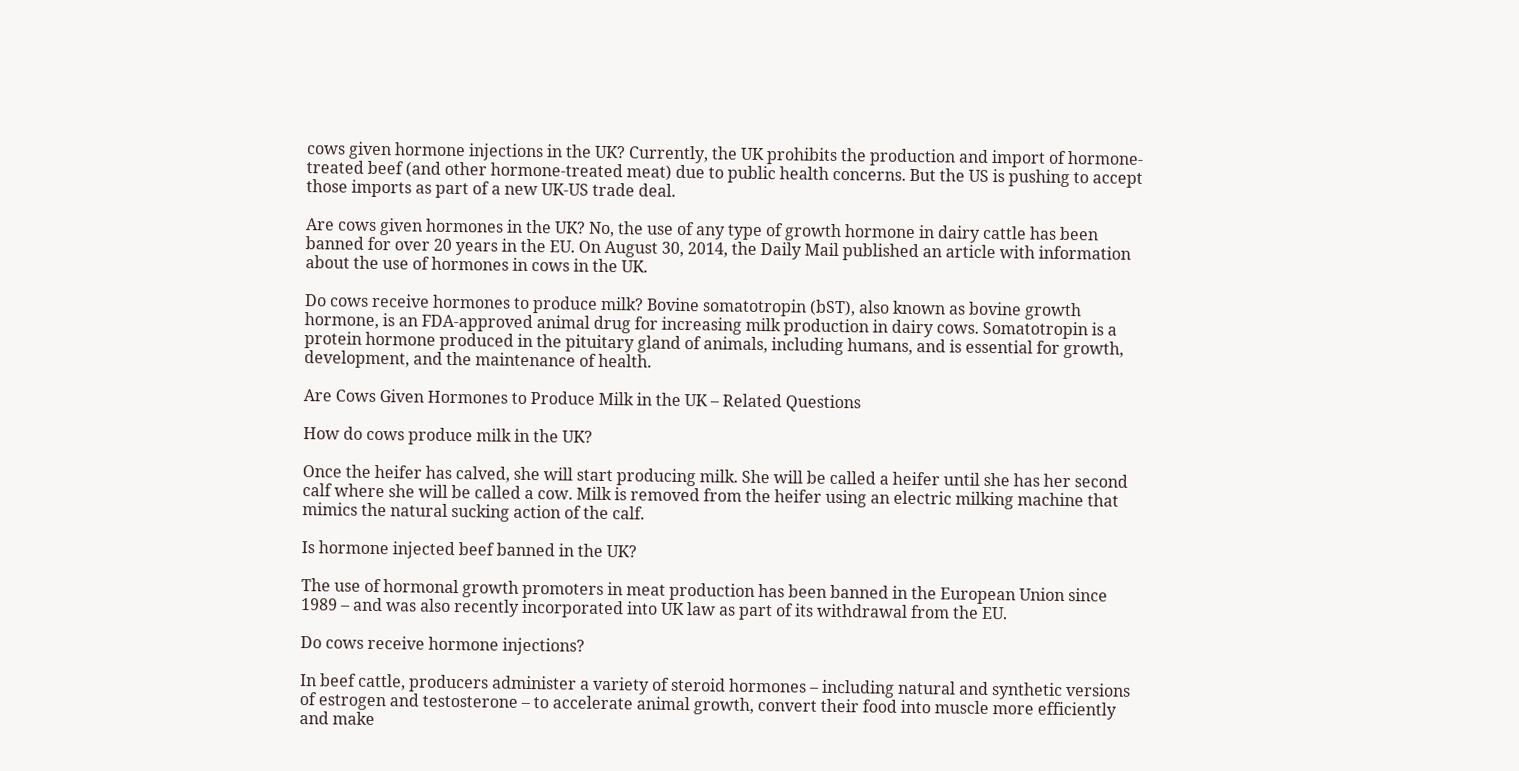cows given hormone injections in the UK? Currently, the UK prohibits the production and import of hormone-treated beef (and other hormone-treated meat) due to public health concerns. But the US is pushing to accept those imports as part of a new UK-US trade deal.

Are cows given hormones in the UK? No, the use of any type of growth hormone in dairy cattle has been banned for over 20 years in the EU. On August 30, 2014, the Daily Mail published an article with information about the use of hormones in cows in the UK.

Do cows receive hormones to produce milk? Bovine somatotropin (bST), also known as bovine growth hormone, is an FDA-approved animal drug for increasing milk production in dairy cows. Somatotropin is a protein hormone produced in the pituitary gland of animals, including humans, and is essential for growth, development, and the maintenance of health.

Are Cows Given Hormones to Produce Milk in the UK – Related Questions

How do cows produce milk in the UK?

Once the heifer has calved, she will start producing milk. She will be called a heifer until she has her second calf where she will be called a cow. Milk is removed from the heifer using an electric milking machine that mimics the natural sucking action of the calf.

Is hormone injected beef banned in the UK?

The use of hormonal growth promoters in meat production has been banned in the European Union since 1989 – and was also recently incorporated into UK law as part of its withdrawal from the EU.

Do cows receive hormone injections?

In beef cattle, producers administer a variety of steroid hormones – including natural and synthetic versions of estrogen and testosterone – to accelerate animal growth, convert their food into muscle more efficiently and make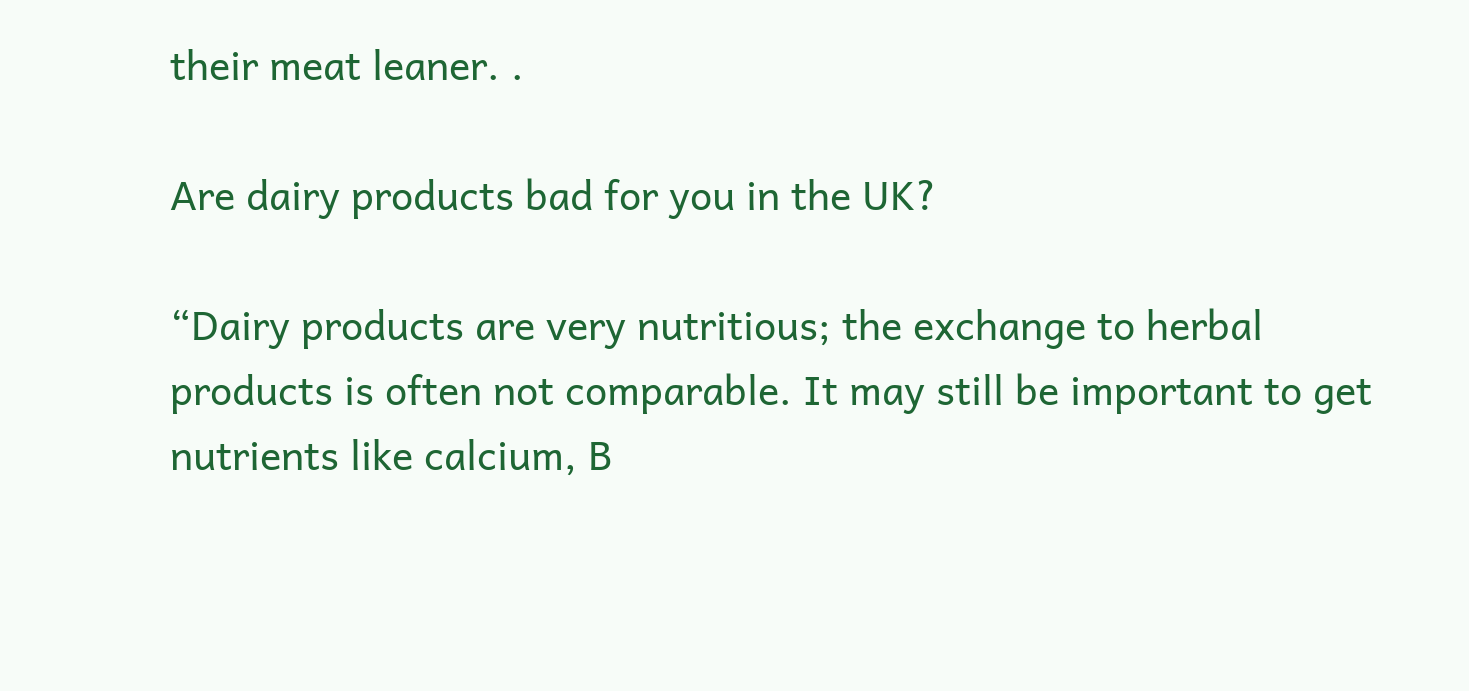their meat leaner. .

Are dairy products bad for you in the UK?

“Dairy products are very nutritious; the exchange to herbal products is often not comparable. It may still be important to get nutrients like calcium, B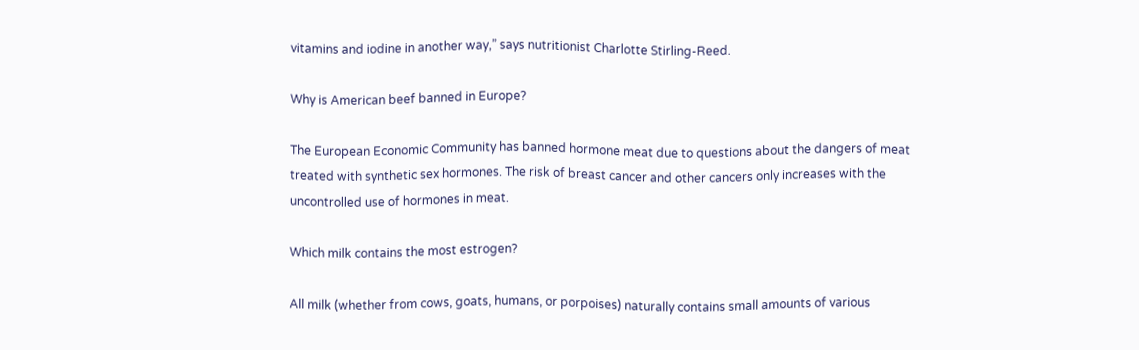vitamins and iodine in another way,” says nutritionist Charlotte Stirling-Reed.

Why is American beef banned in Europe?

The European Economic Community has banned hormone meat due to questions about the dangers of meat treated with synthetic sex hormones. The risk of breast cancer and other cancers only increases with the uncontrolled use of hormones in meat.

Which milk contains the most estrogen?

All milk (whether from cows, goats, humans, or porpoises) naturally contains small amounts of various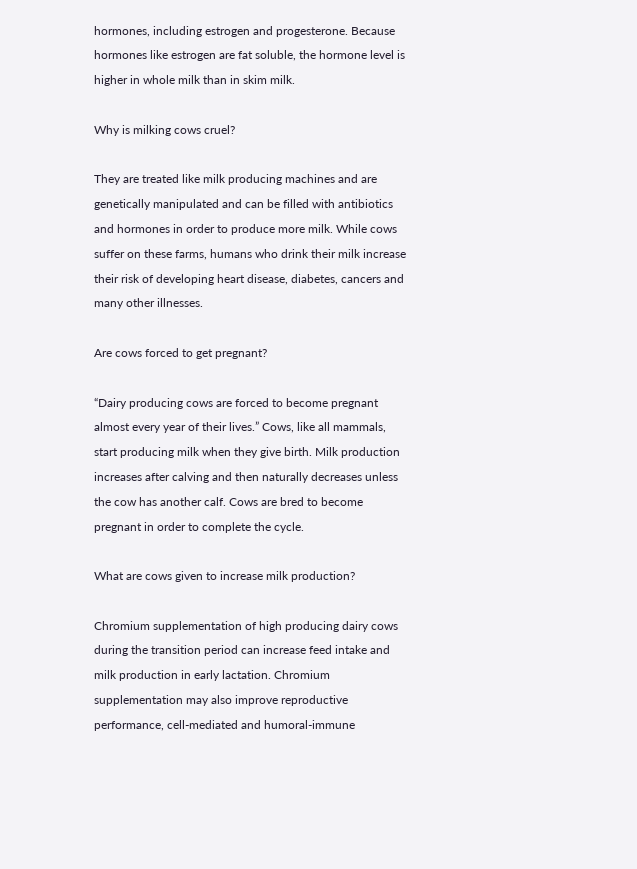hormones, including estrogen and progesterone. Because hormones like estrogen are fat soluble, the hormone level is higher in whole milk than in skim milk.

Why is milking cows cruel?

They are treated like milk producing machines and are genetically manipulated and can be filled with antibiotics and hormones in order to produce more milk. While cows suffer on these farms, humans who drink their milk increase their risk of developing heart disease, diabetes, cancers and many other illnesses.

Are cows forced to get pregnant?

“Dairy producing cows are forced to become pregnant almost every year of their lives.” Cows, like all mammals, start producing milk when they give birth. Milk production increases after calving and then naturally decreases unless the cow has another calf. Cows are bred to become pregnant in order to complete the cycle.

What are cows given to increase milk production?

Chromium supplementation of high producing dairy cows during the transition period can increase feed intake and milk production in early lactation. Chromium supplementation may also improve reproductive performance, cell-mediated and humoral-immune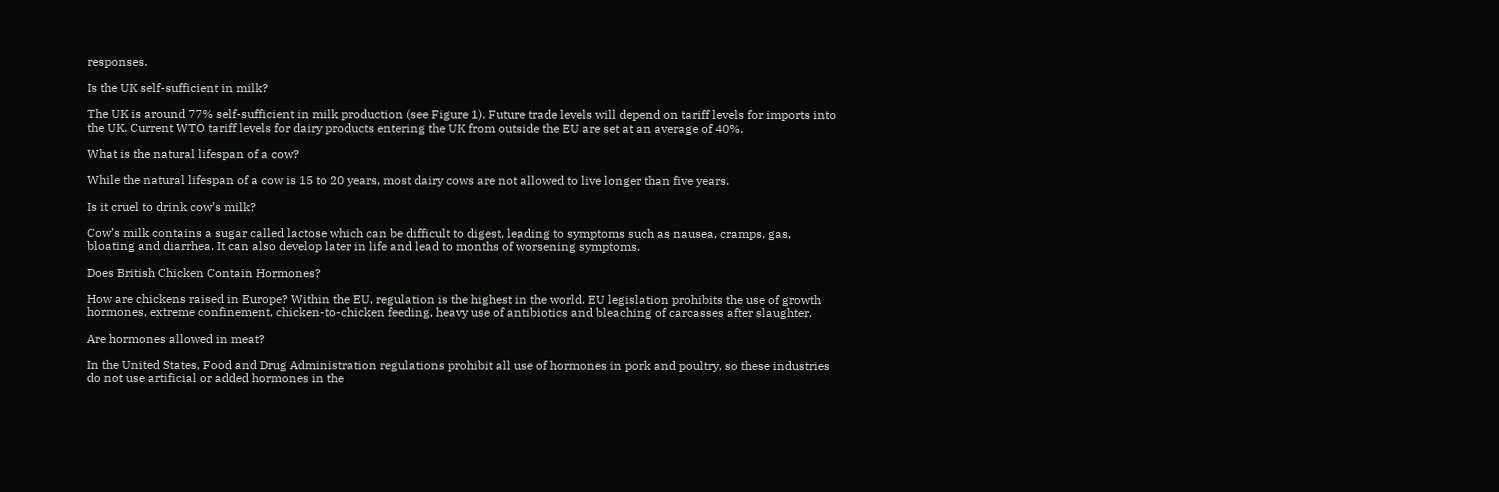responses.

Is the UK self-sufficient in milk?

The UK is around 77% self-sufficient in milk production (see Figure 1). Future trade levels will depend on tariff levels for imports into the UK. Current WTO tariff levels for dairy products entering the UK from outside the EU are set at an average of 40%.

What is the natural lifespan of a cow?

While the natural lifespan of a cow is 15 to 20 years, most dairy cows are not allowed to live longer than five years.

Is it cruel to drink cow’s milk?

Cow’s milk contains a sugar called lactose which can be difficult to digest, leading to symptoms such as nausea, cramps, gas, bloating and diarrhea. It can also develop later in life and lead to months of worsening symptoms.

Does British Chicken Contain Hormones?

How are chickens raised in Europe? Within the EU, regulation is the highest in the world. EU legislation prohibits the use of growth hormones, extreme confinement, chicken-to-chicken feeding, heavy use of antibiotics and bleaching of carcasses after slaughter.

Are hormones allowed in meat?

In the United States, Food and Drug Administration regulations prohibit all use of hormones in pork and poultry, so these industries do not use artificial or added hormones in the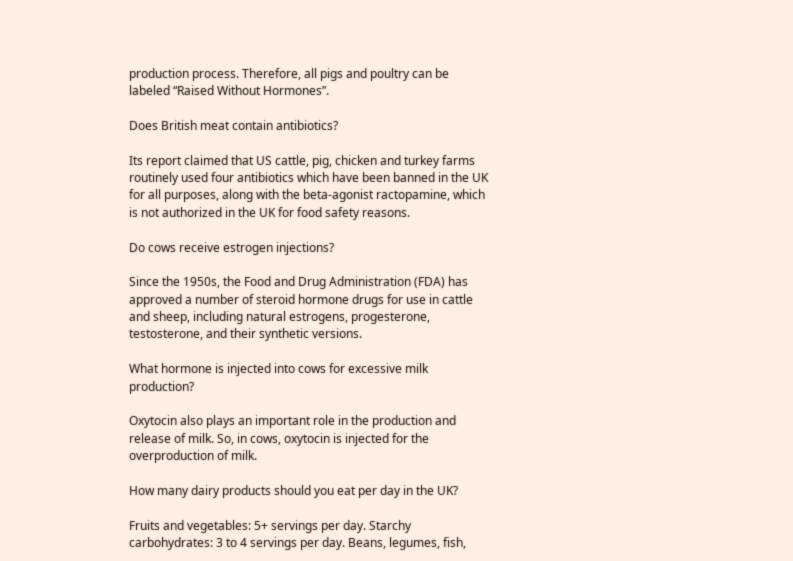production process. Therefore, all pigs and poultry can be labeled “Raised Without Hormones”.

Does British meat contain antibiotics?

Its report claimed that US cattle, pig, chicken and turkey farms routinely used four antibiotics which have been banned in the UK for all purposes, along with the beta-agonist ractopamine, which is not authorized in the UK for food safety reasons.

Do cows receive estrogen injections?

Since the 1950s, the Food and Drug Administration (FDA) has approved a number of steroid hormone drugs for use in cattle and sheep, including natural estrogens, progesterone, testosterone, and their synthetic versions.

What hormone is injected into cows for excessive milk production?

Oxytocin also plays an important role in the production and release of milk. So, in cows, oxytocin is injected for the overproduction of milk.

How many dairy products should you eat per day in the UK?

Fruits and vegetables: 5+ servings per day. Starchy carbohydrates: 3 to 4 servings per day. Beans, legumes, fish,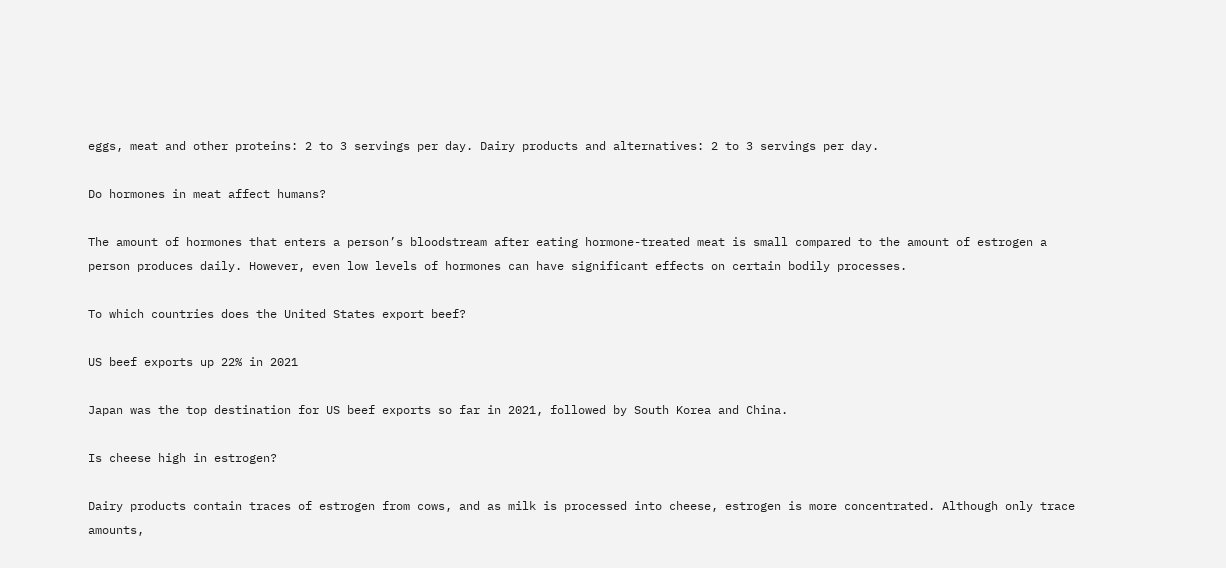eggs, meat and other proteins: 2 to 3 servings per day. Dairy products and alternatives: 2 to 3 servings per day.

Do hormones in meat affect humans?

The amount of hormones that enters a person’s bloodstream after eating hormone-treated meat is small compared to the amount of estrogen a person produces daily. However, even low levels of hormones can have significant effects on certain bodily processes.

To which countries does the United States export beef?

US beef exports up 22% in 2021

Japan was the top destination for US beef exports so far in 2021, followed by South Korea and China.

Is cheese high in estrogen?

Dairy products contain traces of estrogen from cows, and as milk is processed into cheese, estrogen is more concentrated. Although only trace amounts,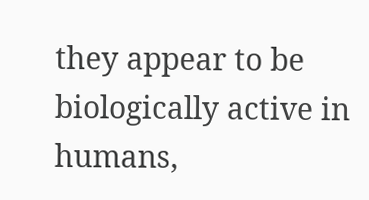they appear to be biologically active in humans,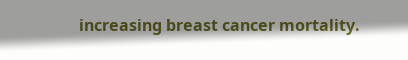increasing breast cancer mortality.